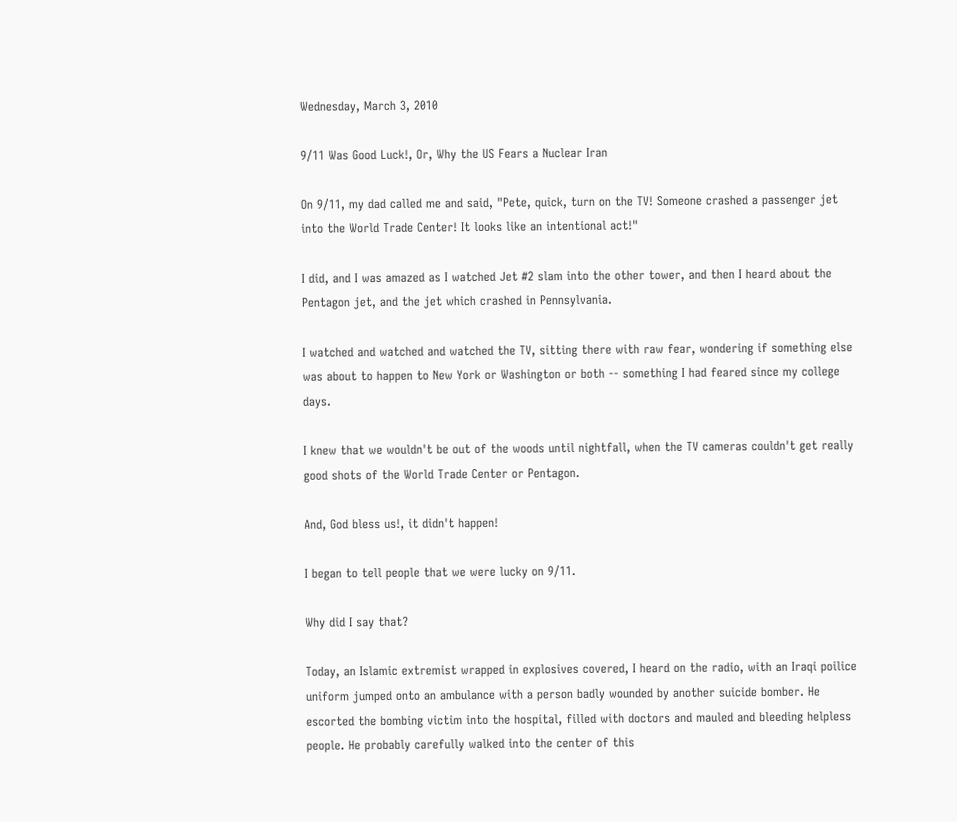Wednesday, March 3, 2010

9/11 Was Good Luck!, Or, Why the US Fears a Nuclear Iran

On 9/11, my dad called me and said, "Pete, quick, turn on the TV! Someone crashed a passenger jet into the World Trade Center! It looks like an intentional act!"

I did, and I was amazed as I watched Jet #2 slam into the other tower, and then I heard about the Pentagon jet, and the jet which crashed in Pennsylvania.

I watched and watched and watched the TV, sitting there with raw fear, wondering if something else was about to happen to New York or Washington or both -- something I had feared since my college days.

I knew that we wouldn't be out of the woods until nightfall, when the TV cameras couldn't get really good shots of the World Trade Center or Pentagon.

And, God bless us!, it didn't happen!

I began to tell people that we were lucky on 9/11.

Why did I say that?

Today, an Islamic extremist wrapped in explosives covered, I heard on the radio, with an Iraqi poilice uniform jumped onto an ambulance with a person badly wounded by another suicide bomber. He escorted the bombing victim into the hospital, filled with doctors and mauled and bleeding helpless people. He probably carefully walked into the center of this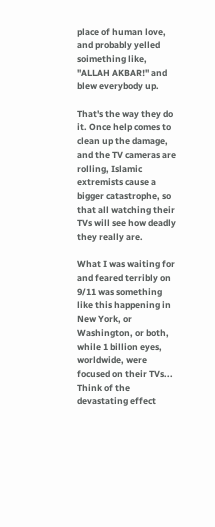place of human love, and probably yelled soimething like, "ALLAH AKBAR!" and blew everybody up.

That's the way they do it. Once help comes to clean up the damage, and the TV cameras are rolling, Islamic extremists cause a bigger catastrophe, so that all watching their TVs will see how deadly they really are.

What I was waiting for and feared terribly on 9/11 was something like this happening in New York, or Washington, or both, while 1 billion eyes, worldwide, were focused on their TVs...
Think of the devastating effect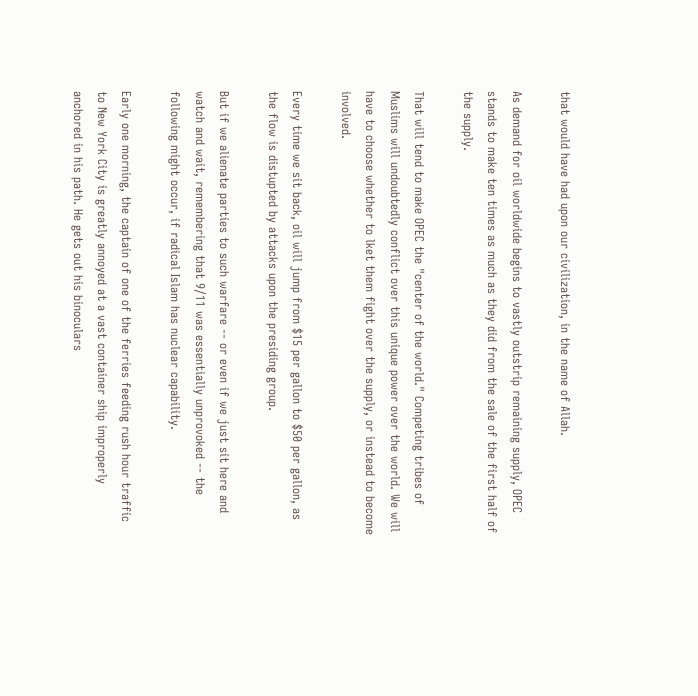that would have had upon our civilization, in the name of Allah.

As demand for oil worldwide begins to vastly outstrip remaining supply, OPEC stands to make ten times as much as they did from the sale of the first half of the supply.

That will tend to make OPEC the "center of the world." Competing tribes of Muslims will undoubtedly conflict over this unique power over the world. We will have to choose whether to lket them fight over the supply, or instead to become involved.

Every time we sit back, oil will jump from $15 per gallon to $50 per gallon, as the flow is distupted by attacks upon the presiding group.

But if we alienate parties to such warfare -- or even if we just sit here and watch and wait, remembering that 9/11 was essentially unprovoked -- the following might occur, if radical Islam has nuclear capability.

Early one morning, the captain of one of the ferries feeding rush hour traffic to New York City is greatly annoyed at a vast container ship improperly anchored in his path. He gets out his binoculars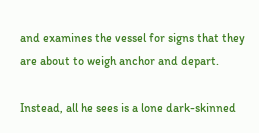and examines the vessel for signs that they are about to weigh anchor and depart.

Instead, all he sees is a lone dark-skinned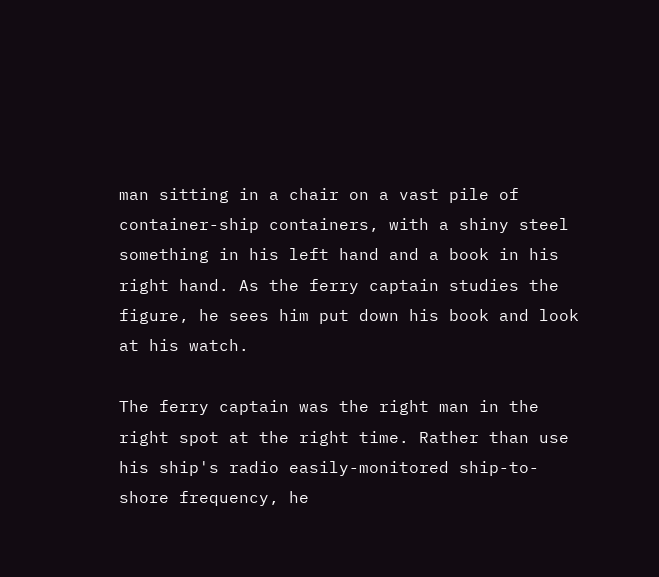man sitting in a chair on a vast pile of container-ship containers, with a shiny steel something in his left hand and a book in his right hand. As the ferry captain studies the figure, he sees him put down his book and look at his watch.

The ferry captain was the right man in the right spot at the right time. Rather than use his ship's radio easily-monitored ship-to-shore frequency, he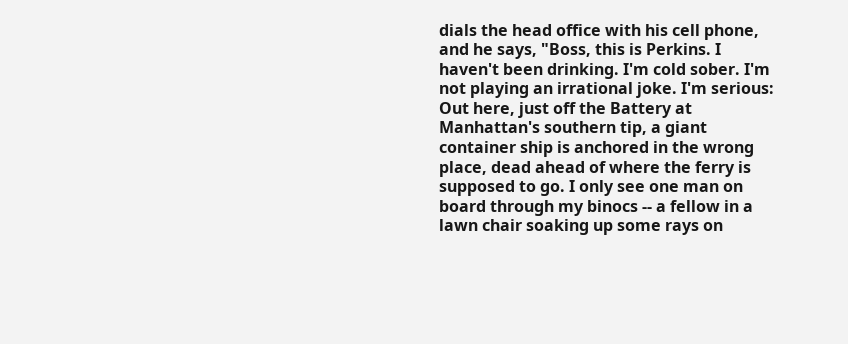dials the head office with his cell phone, and he says, "Boss, this is Perkins. I haven't been drinking. I'm cold sober. I'm not playing an irrational joke. I'm serious: Out here, just off the Battery at Manhattan's southern tip, a giant container ship is anchored in the wrong place, dead ahead of where the ferry is supposed to go. I only see one man on board through my binocs -- a fellow in a lawn chair soaking up some rays on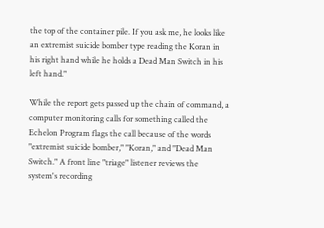the top of the container pile. If you ask me, he looks like an extremist suicide bomber type reading the Koran in his right hand while he holds a Dead Man Switch in his left hand."

While the report gets passed up the chain of command, a computer monitoring calls for something called the Echelon Program flags the call because of the words "extremist suicide bomber," "Koran," and "Dead Man Switch." A front line "triage" listener reviews the system's recording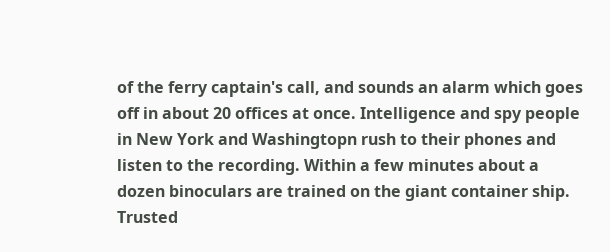of the ferry captain's call, and sounds an alarm which goes off in about 20 offices at once. Intelligence and spy people in New York and Washingtopn rush to their phones and listen to the recording. Within a few minutes about a dozen binoculars are trained on the giant container ship. Trusted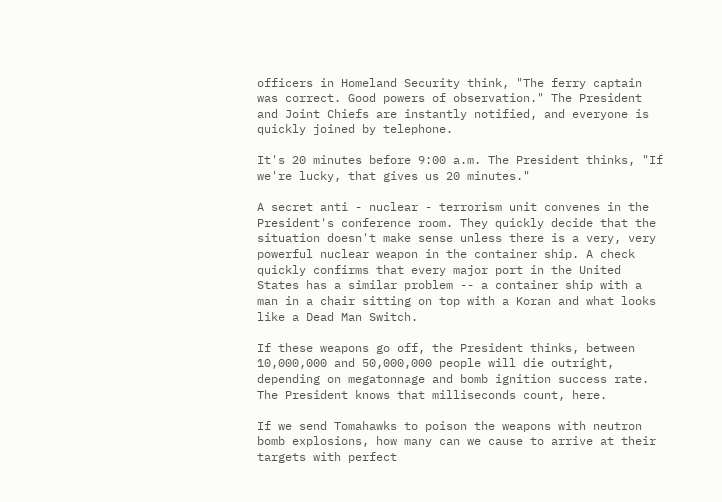officers in Homeland Security think, "The ferry captain was correct. Good powers of observation." The President and Joint Chiefs are instantly notified, and everyone is quickly joined by telephone.

It's 20 minutes before 9:00 a.m. The President thinks, "If we're lucky, that gives us 20 minutes."

A secret anti - nuclear - terrorism unit convenes in the President's conference room. They quickly decide that the situation doesn't make sense unless there is a very, very powerful nuclear weapon in the container ship. A check quickly confirms that every major port in the United States has a similar problem -- a container ship with a man in a chair sitting on top with a Koran and what looks like a Dead Man Switch.

If these weapons go off, the President thinks, between 10,000,000 and 50,000,000 people will die outright, depending on megatonnage and bomb ignition success rate. The President knows that milliseconds count, here.

If we send Tomahawks to poison the weapons with neutron bomb explosions, how many can we cause to arrive at their targets with perfect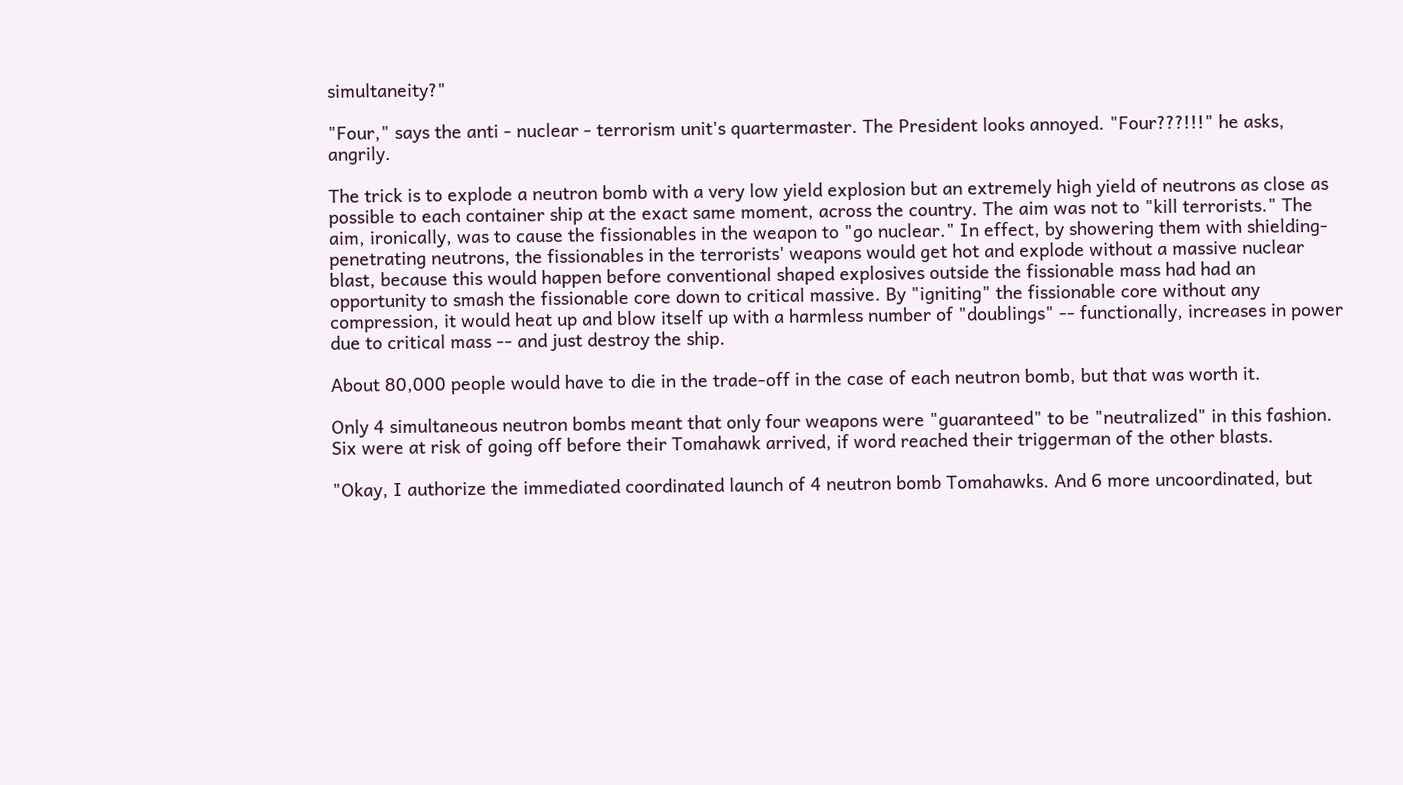simultaneity?"

"Four," says the anti - nuclear - terrorism unit's quartermaster. The President looks annoyed. "Four???!!!" he asks, angrily.

The trick is to explode a neutron bomb with a very low yield explosion but an extremely high yield of neutrons as close as possible to each container ship at the exact same moment, across the country. The aim was not to "kill terrorists." The aim, ironically, was to cause the fissionables in the weapon to "go nuclear." In effect, by showering them with shielding-penetrating neutrons, the fissionables in the terrorists' weapons would get hot and explode without a massive nuclear blast, because this would happen before conventional shaped explosives outside the fissionable mass had had an opportunity to smash the fissionable core down to critical massive. By "igniting" the fissionable core without any compression, it would heat up and blow itself up with a harmless number of "doublings" -- functionally, increases in power due to critical mass -- and just destroy the ship.

About 80,000 people would have to die in the trade-off in the case of each neutron bomb, but that was worth it.

Only 4 simultaneous neutron bombs meant that only four weapons were "guaranteed" to be "neutralized" in this fashion. Six were at risk of going off before their Tomahawk arrived, if word reached their triggerman of the other blasts.

"Okay, I authorize the immediated coordinated launch of 4 neutron bomb Tomahawks. And 6 more uncoordinated, but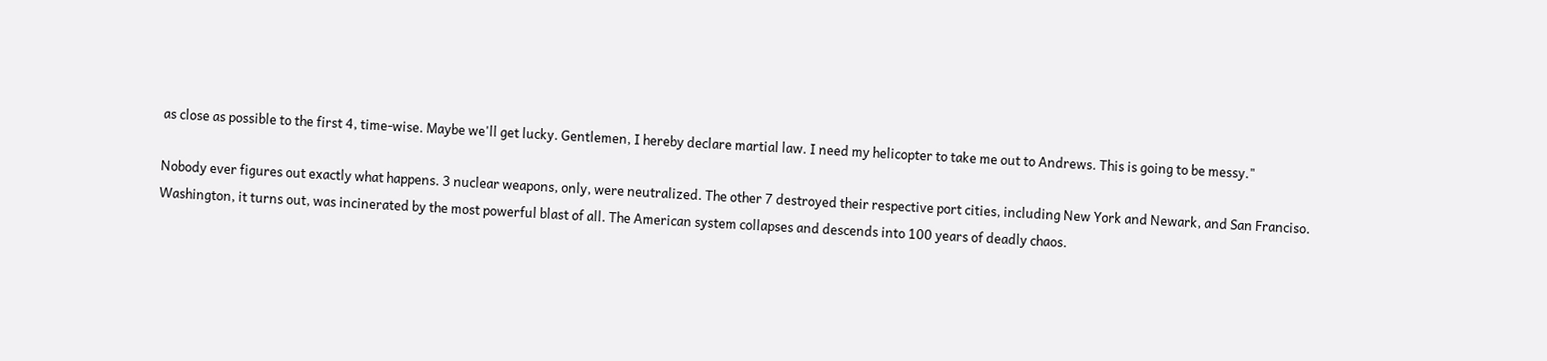as close as possible to the first 4, time-wise. Maybe we'll get lucky. Gentlemen, I hereby declare martial law. I need my helicopter to take me out to Andrews. This is going to be messy."

Nobody ever figures out exactly what happens. 3 nuclear weapons, only, were neutralized. The other 7 destroyed their respective port cities, including New York and Newark, and San Franciso. Washington, it turns out, was incinerated by the most powerful blast of all. The American system collapses and descends into 100 years of deadly chaos.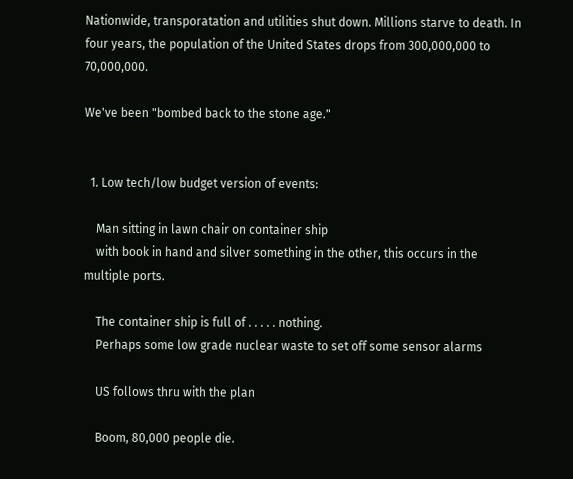Nationwide, transporatation and utilities shut down. Millions starve to death. In four years, the population of the United States drops from 300,000,000 to 70,000,000.

We've been "bombed back to the stone age."


  1. Low tech/low budget version of events:

    Man sitting in lawn chair on container ship
    with book in hand and silver something in the other, this occurs in the multiple ports.

    The container ship is full of . . . . . nothing.
    Perhaps some low grade nuclear waste to set off some sensor alarms

    US follows thru with the plan

    Boom, 80,000 people die.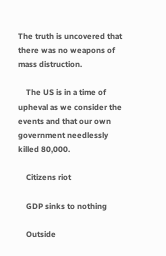The truth is uncovered that there was no weapons of mass distruction.

    The US is in a time of upheval as we consider the events and that our own government needlessly killed 80,000.

    Citizens riot

    GDP sinks to nothing

    Outside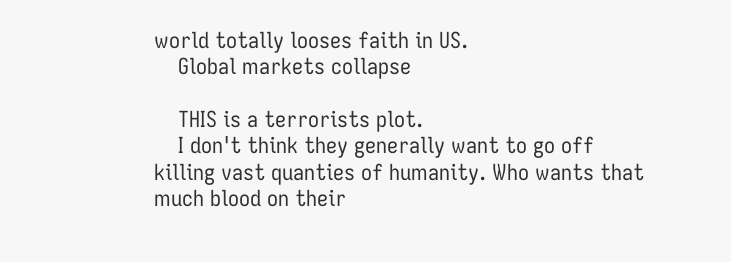world totally looses faith in US.
    Global markets collapse

    THIS is a terrorists plot.
    I don't think they generally want to go off killing vast quanties of humanity. Who wants that much blood on their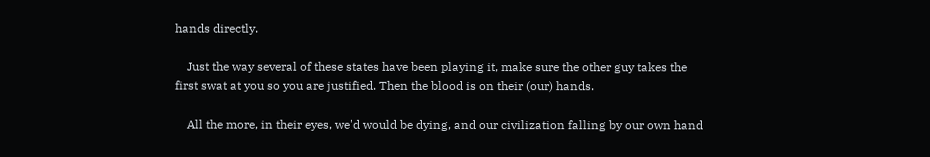hands directly.

    Just the way several of these states have been playing it, make sure the other guy takes the first swat at you so you are justified. Then the blood is on their (our) hands.

    All the more, in their eyes, we'd would be dying, and our civilization falling by our own hand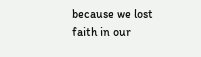because we lost faith in our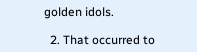golden idols.

  2. That occurred to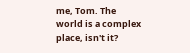me, Tom. The world is a complex place, isn't it?